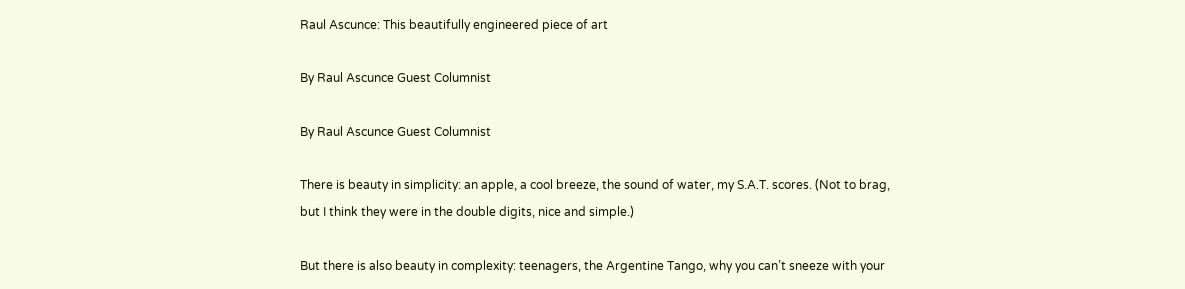Raul Ascunce: This beautifully engineered piece of art

By Raul Ascunce Guest Columnist

By Raul Ascunce Guest Columnist

There is beauty in simplicity: an apple, a cool breeze, the sound of water, my S.A.T. scores. (Not to brag, but I think they were in the double digits, nice and simple.)

But there is also beauty in complexity: teenagers, the Argentine Tango, why you can’t sneeze with your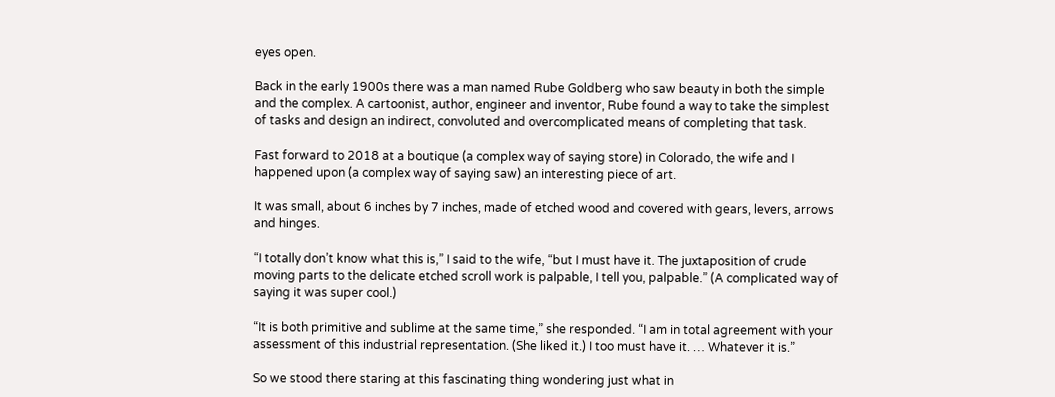eyes open.

Back in the early 1900s there was a man named Rube Goldberg who saw beauty in both the simple and the complex. A cartoonist, author, engineer and inventor, Rube found a way to take the simplest of tasks and design an indirect, convoluted and overcomplicated means of completing that task.

Fast forward to 2018 at a boutique (a complex way of saying store) in Colorado, the wife and I happened upon (a complex way of saying saw) an interesting piece of art.

It was small, about 6 inches by 7 inches, made of etched wood and covered with gears, levers, arrows and hinges.

“I totally don’t know what this is,” I said to the wife, “but I must have it. The juxtaposition of crude moving parts to the delicate etched scroll work is palpable, I tell you, palpable.” (A complicated way of saying it was super cool.)

“It is both primitive and sublime at the same time,” she responded. “I am in total agreement with your assessment of this industrial representation. (She liked it.) I too must have it. … Whatever it is.”

So we stood there staring at this fascinating thing wondering just what in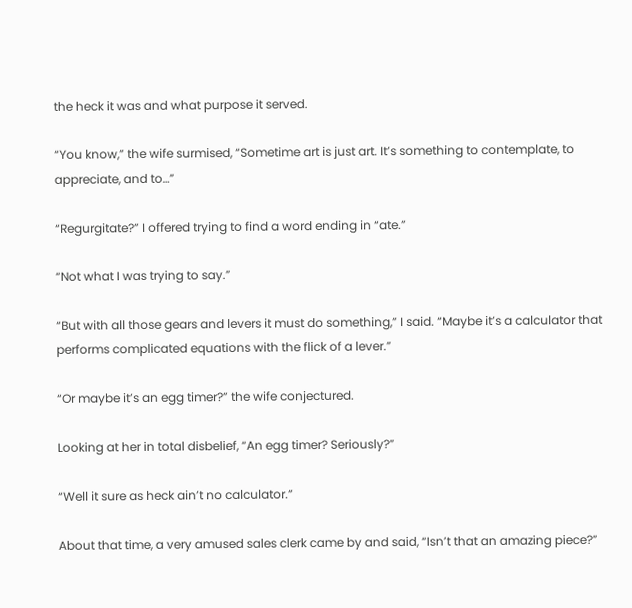the heck it was and what purpose it served.

“You know,” the wife surmised, “Sometime art is just art. It’s something to contemplate, to appreciate, and to…”

“Regurgitate?” I offered trying to find a word ending in “ate.”

“Not what I was trying to say.”

“But with all those gears and levers it must do something,” I said. “Maybe it’s a calculator that performs complicated equations with the flick of a lever.”

“Or maybe it’s an egg timer?” the wife conjectured.

Looking at her in total disbelief, “An egg timer? Seriously?”

“Well it sure as heck ain’t no calculator.”

About that time, a very amused sales clerk came by and said, “Isn’t that an amazing piece?”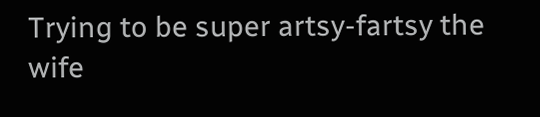Trying to be super artsy-fartsy the wife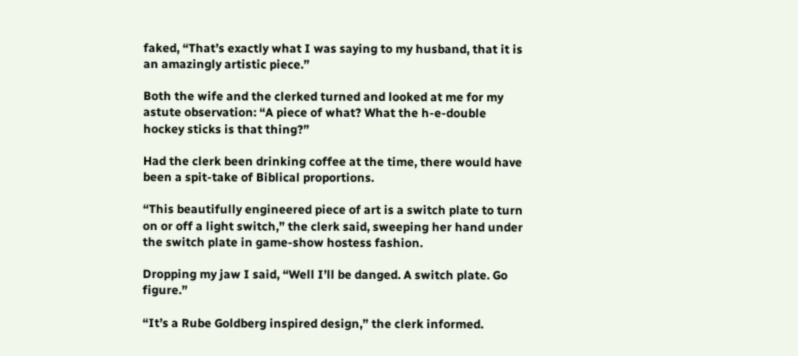faked, “That’s exactly what I was saying to my husband, that it is an amazingly artistic piece.”

Both the wife and the clerked turned and looked at me for my astute observation: “A piece of what? What the h-e-double hockey sticks is that thing?”

Had the clerk been drinking coffee at the time, there would have been a spit-take of Biblical proportions.

“This beautifully engineered piece of art is a switch plate to turn on or off a light switch,” the clerk said, sweeping her hand under the switch plate in game-show hostess fashion.

Dropping my jaw I said, “Well I’ll be danged. A switch plate. Go figure.”

“It’s a Rube Goldberg inspired design,” the clerk informed.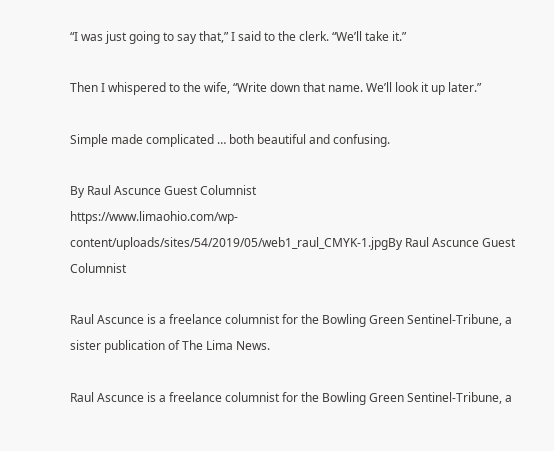“I was just going to say that,” I said to the clerk. “We’ll take it.”

Then I whispered to the wife, “Write down that name. We’ll look it up later.”

Simple made complicated … both beautiful and confusing.

By Raul Ascunce Guest Columnist
https://www.limaohio.com/wp-content/uploads/sites/54/2019/05/web1_raul_CMYK-1.jpgBy Raul Ascunce Guest Columnist

Raul Ascunce is a freelance columnist for the Bowling Green Sentinel-Tribune, a sister publication of The Lima News.

Raul Ascunce is a freelance columnist for the Bowling Green Sentinel-Tribune, a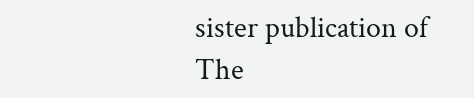sister publication of The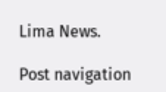Lima News.

Post navigation